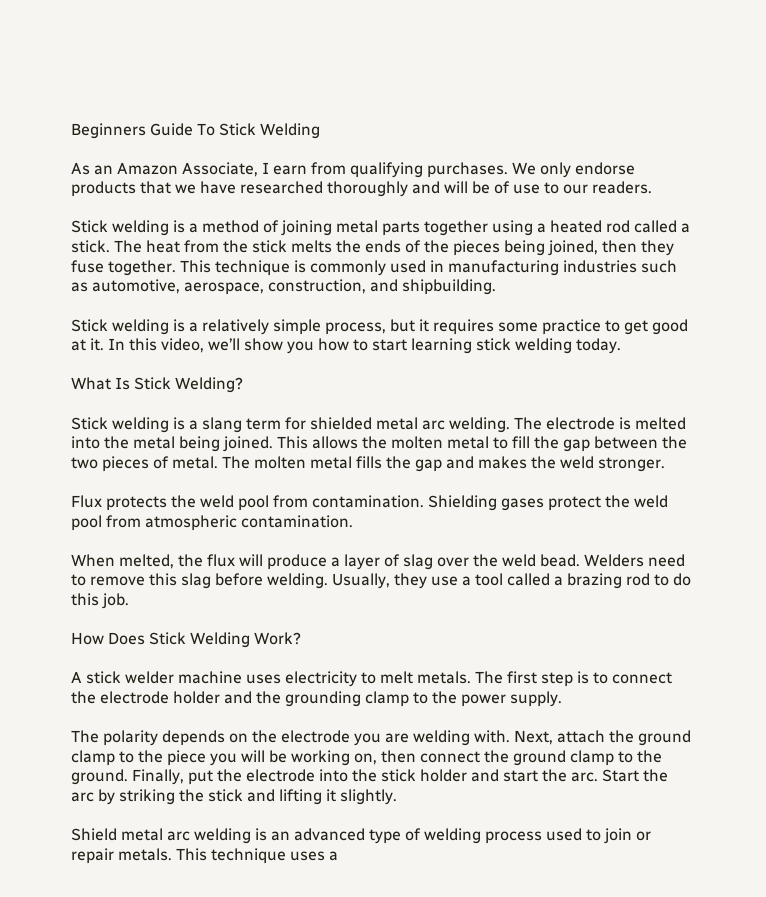Beginners Guide To Stick Welding

As an Amazon Associate, I earn from qualifying purchases. We only endorse products that we have researched thoroughly and will be of use to our readers.

Stick welding is a method of joining metal parts together using a heated rod called a stick. The heat from the stick melts the ends of the pieces being joined, then they fuse together. This technique is commonly used in manufacturing industries such as automotive, aerospace, construction, and shipbuilding.

Stick welding is a relatively simple process, but it requires some practice to get good at it. In this video, we’ll show you how to start learning stick welding today.

What Is Stick Welding?

Stick welding is a slang term for shielded metal arc welding. The electrode is melted into the metal being joined. This allows the molten metal to fill the gap between the two pieces of metal. The molten metal fills the gap and makes the weld stronger.

Flux protects the weld pool from contamination. Shielding gases protect the weld pool from atmospheric contamination.

When melted, the flux will produce a layer of slag over the weld bead. Welders need to remove this slag before welding. Usually, they use a tool called a brazing rod to do this job.

How Does Stick Welding Work?

A stick welder machine uses electricity to melt metals. The first step is to connect the electrode holder and the grounding clamp to the power supply.

The polarity depends on the electrode you are welding with. Next, attach the ground clamp to the piece you will be working on, then connect the ground clamp to the ground. Finally, put the electrode into the stick holder and start the arc. Start the arc by striking the stick and lifting it slightly.

Shield metal arc welding is an advanced type of welding process used to join or repair metals. This technique uses a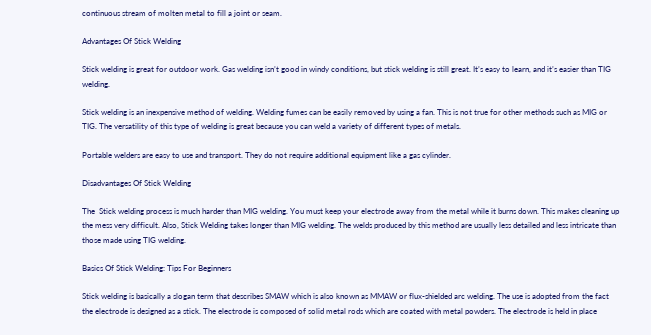continuous stream of molten metal to fill a joint or seam.

Advantages Of Stick Welding

Stick welding is great for outdoor work. Gas welding isn’t good in windy conditions, but stick welding is still great. It’s easy to learn, and it’s easier than TIG welding.

Stick welding is an inexpensive method of welding. Welding fumes can be easily removed by using a fan. This is not true for other methods such as MIG or TIG. The versatility of this type of welding is great because you can weld a variety of different types of metals.

Portable welders are easy to use and transport. They do not require additional equipment like a gas cylinder.

Disadvantages Of Stick Welding

The  Stick welding process is much harder than MIG welding. You must keep your electrode away from the metal while it burns down. This makes cleaning up the mess very difficult. Also, Stick Welding takes longer than MIG welding. The welds produced by this method are usually less detailed and less intricate than those made using TIG welding.

Basics Of Stick Welding: Tips For Beginners

Stick welding is basically a slogan term that describes SMAW which is also known as MMAW or flux-shielded arc welding. The use is adopted from the fact the electrode is designed as a stick. The electrode is composed of solid metal rods which are coated with metal powders. The electrode is held in place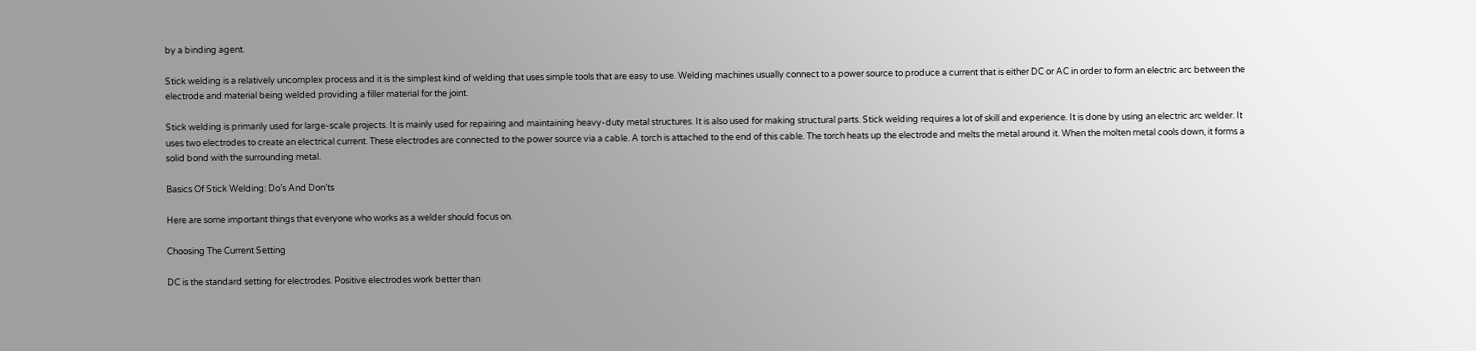by a binding agent.

Stick welding is a relatively uncomplex process and it is the simplest kind of welding that uses simple tools that are easy to use. Welding machines usually connect to a power source to produce a current that is either DC or AC in order to form an electric arc between the electrode and material being welded providing a filler material for the joint.

Stick welding is primarily used for large-scale projects. It is mainly used for repairing and maintaining heavy-duty metal structures. It is also used for making structural parts. Stick welding requires a lot of skill and experience. It is done by using an electric arc welder. It uses two electrodes to create an electrical current. These electrodes are connected to the power source via a cable. A torch is attached to the end of this cable. The torch heats up the electrode and melts the metal around it. When the molten metal cools down, it forms a solid bond with the surrounding metal.

Basics Of Stick Welding: Do’s And Don’ts

Here are some important things that everyone who works as a welder should focus on.

Choosing The Current Setting

DC is the standard setting for electrodes. Positive electrodes work better than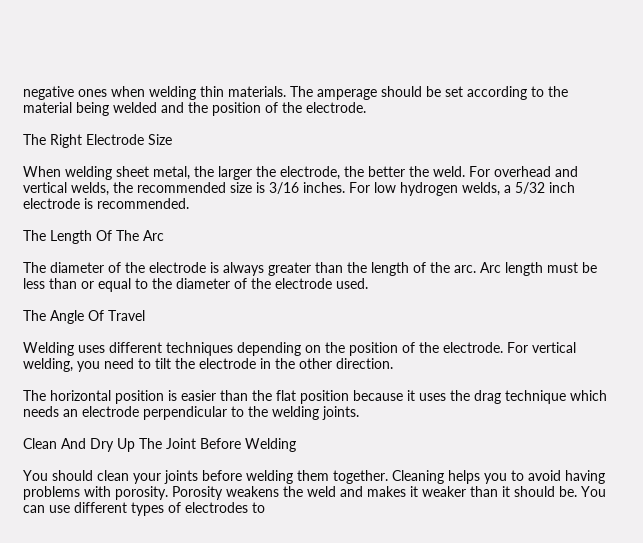negative ones when welding thin materials. The amperage should be set according to the material being welded and the position of the electrode.

The Right Electrode Size

When welding sheet metal, the larger the electrode, the better the weld. For overhead and vertical welds, the recommended size is 3/16 inches. For low hydrogen welds, a 5/32 inch electrode is recommended.

The Length Of The Arc

The diameter of the electrode is always greater than the length of the arc. Arc length must be less than or equal to the diameter of the electrode used.

The Angle Of Travel

Welding uses different techniques depending on the position of the electrode. For vertical welding, you need to tilt the electrode in the other direction.

The horizontal position is easier than the flat position because it uses the drag technique which needs an electrode perpendicular to the welding joints.

Clean And Dry Up The Joint Before Welding

You should clean your joints before welding them together. Cleaning helps you to avoid having problems with porosity. Porosity weakens the weld and makes it weaker than it should be. You can use different types of electrodes to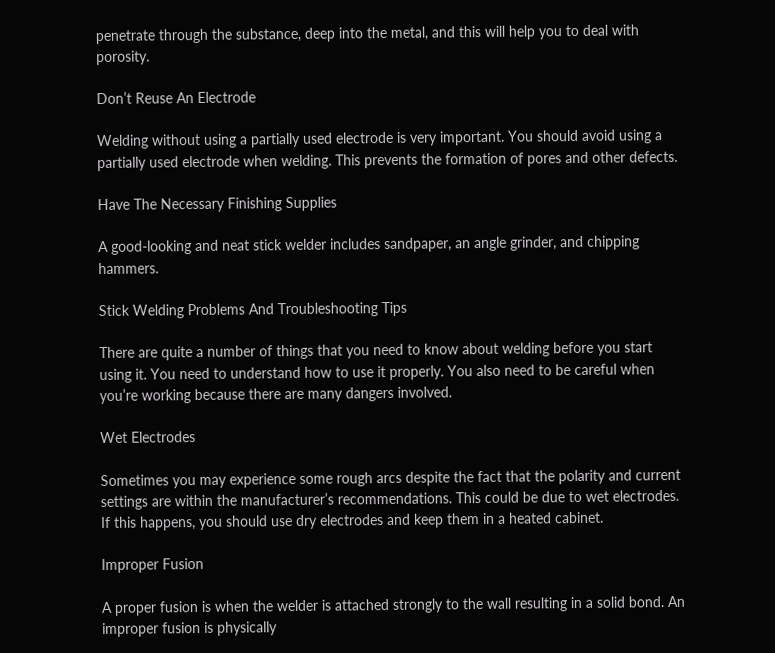penetrate through the substance, deep into the metal, and this will help you to deal with porosity.

Don’t Reuse An Electrode

Welding without using a partially used electrode is very important. You should avoid using a partially used electrode when welding. This prevents the formation of pores and other defects.

Have The Necessary Finishing Supplies

A good-looking and neat stick welder includes sandpaper, an angle grinder, and chipping hammers.

Stick Welding Problems And Troubleshooting Tips

There are quite a number of things that you need to know about welding before you start using it. You need to understand how to use it properly. You also need to be careful when you’re working because there are many dangers involved.

Wet Electrodes

Sometimes you may experience some rough arcs despite the fact that the polarity and current settings are within the manufacturer’s recommendations. This could be due to wet electrodes. If this happens, you should use dry electrodes and keep them in a heated cabinet.

Improper Fusion

A proper fusion is when the welder is attached strongly to the wall resulting in a solid bond. An improper fusion is physically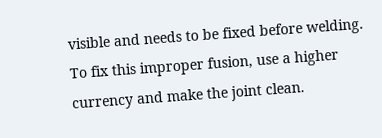visible and needs to be fixed before welding. To fix this improper fusion, use a higher currency and make the joint clean.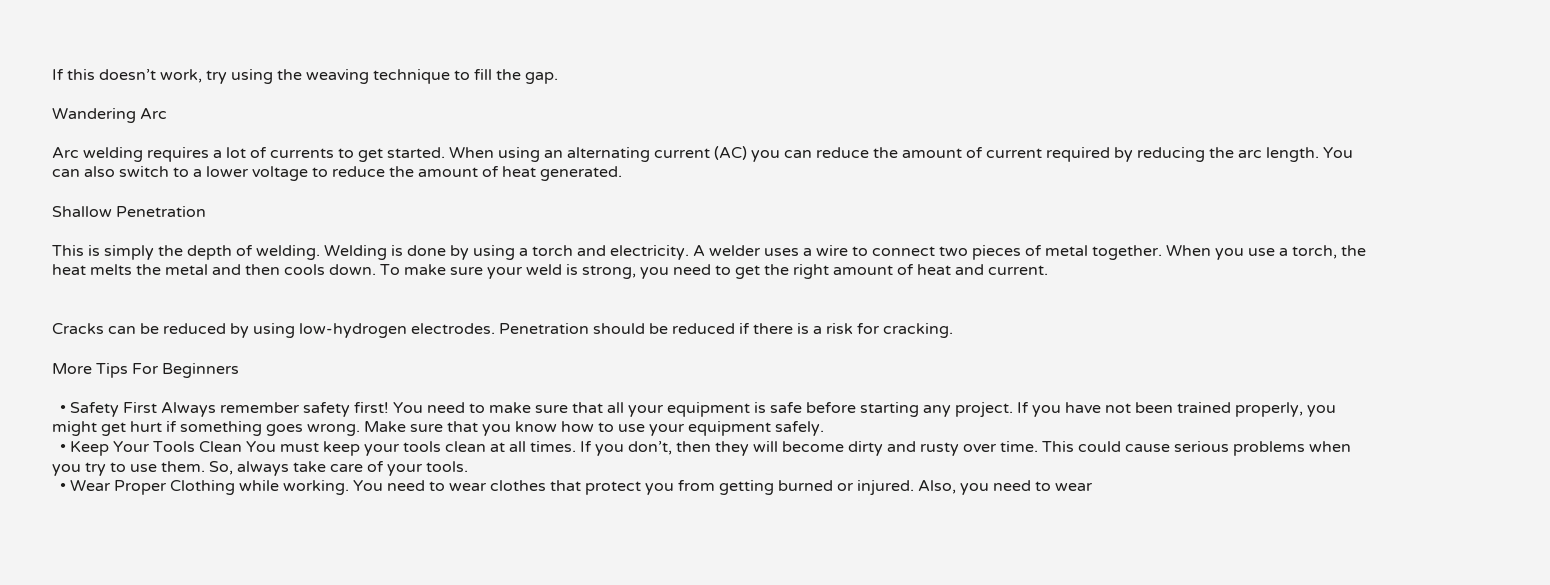If this doesn’t work, try using the weaving technique to fill the gap.

Wandering Arc

Arc welding requires a lot of currents to get started. When using an alternating current (AC) you can reduce the amount of current required by reducing the arc length. You can also switch to a lower voltage to reduce the amount of heat generated.

Shallow Penetration

This is simply the depth of welding. Welding is done by using a torch and electricity. A welder uses a wire to connect two pieces of metal together. When you use a torch, the heat melts the metal and then cools down. To make sure your weld is strong, you need to get the right amount of heat and current.


Cracks can be reduced by using low-hydrogen electrodes. Penetration should be reduced if there is a risk for cracking.

More Tips For Beginners

  • Safety First Always remember safety first! You need to make sure that all your equipment is safe before starting any project. If you have not been trained properly, you might get hurt if something goes wrong. Make sure that you know how to use your equipment safely.
  • Keep Your Tools Clean You must keep your tools clean at all times. If you don’t, then they will become dirty and rusty over time. This could cause serious problems when you try to use them. So, always take care of your tools.
  • Wear Proper Clothing while working. You need to wear clothes that protect you from getting burned or injured. Also, you need to wear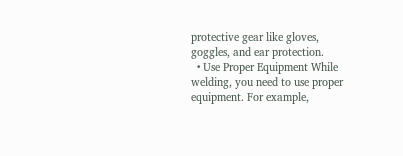protective gear like gloves, goggles, and ear protection.
  • Use Proper Equipment While welding, you need to use proper equipment. For example,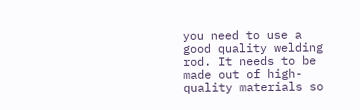you need to use a good quality welding rod. It needs to be made out of high-quality materials so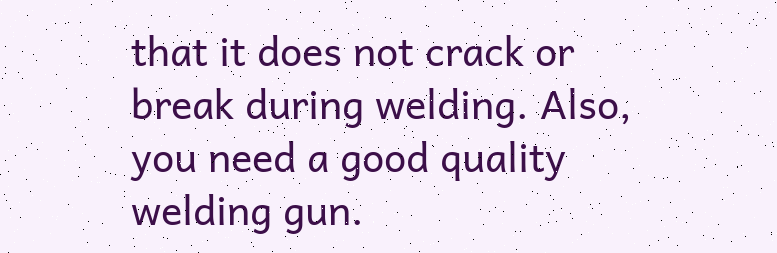that it does not crack or break during welding. Also, you need a good quality welding gun.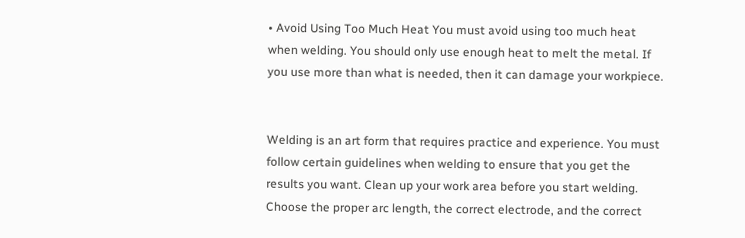• Avoid Using Too Much Heat You must avoid using too much heat when welding. You should only use enough heat to melt the metal. If you use more than what is needed, then it can damage your workpiece.


Welding is an art form that requires practice and experience. You must follow certain guidelines when welding to ensure that you get the results you want. Clean up your work area before you start welding. Choose the proper arc length, the correct electrode, and the correct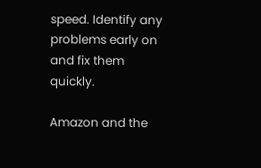speed. Identify any problems early on and fix them quickly.

Amazon and the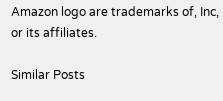Amazon logo are trademarks of, Inc, or its affiliates.

Similar Posts